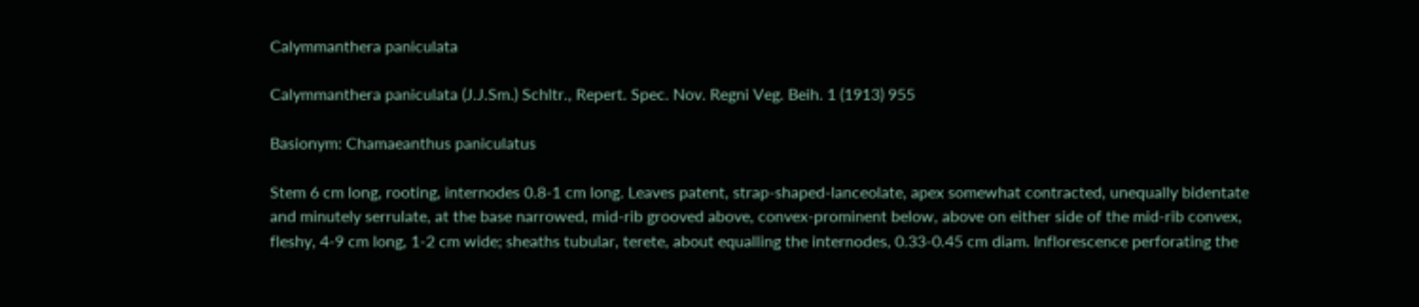Calymmanthera paniculata

Calymmanthera paniculata (J.J.Sm.) Schltr., Repert. Spec. Nov. Regni Veg. Beih. 1 (1913) 955

Basionym: Chamaeanthus paniculatus

Stem 6 cm long, rooting, internodes 0.8-1 cm long. Leaves patent, strap-shaped-lanceolate, apex somewhat contracted, unequally bidentate and minutely serrulate, at the base narrowed, mid-rib grooved above, convex-prominent below, above on either side of the mid-rib convex, fleshy, 4-9 cm long, 1-2 cm wide; sheaths tubular, terete, about equalling the internodes, 0.33-0.45 cm diam. Inflorescence perforating the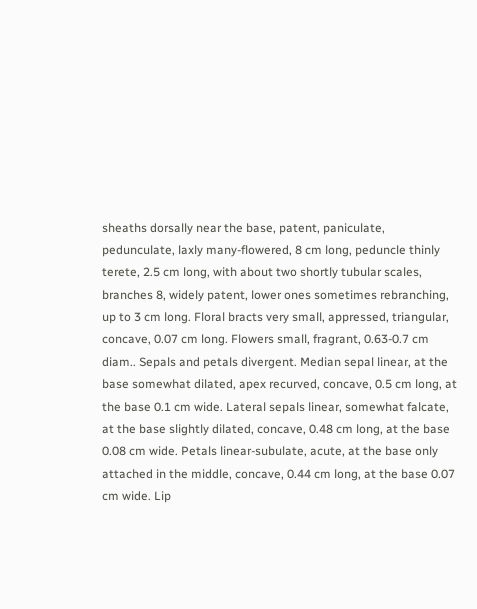sheaths dorsally near the base, patent, paniculate, pedunculate, laxly many-flowered, 8 cm long, peduncle thinly terete, 2.5 cm long, with about two shortly tubular scales, branches 8, widely patent, lower ones sometimes rebranching, up to 3 cm long. Floral bracts very small, appressed, triangular, concave, 0.07 cm long. Flowers small, fragrant, 0.63-0.7 cm diam.. Sepals and petals divergent. Median sepal linear, at the base somewhat dilated, apex recurved, concave, 0.5 cm long, at the base 0.1 cm wide. Lateral sepals linear, somewhat falcate, at the base slightly dilated, concave, 0.48 cm long, at the base 0.08 cm wide. Petals linear-subulate, acute, at the base only attached in the middle, concave, 0.44 cm long, at the base 0.07 cm wide. Lip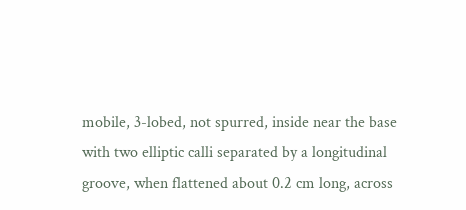mobile, 3-lobed, not spurred, inside near the base with two elliptic calli separated by a longitudinal groove, when flattened about 0.2 cm long, across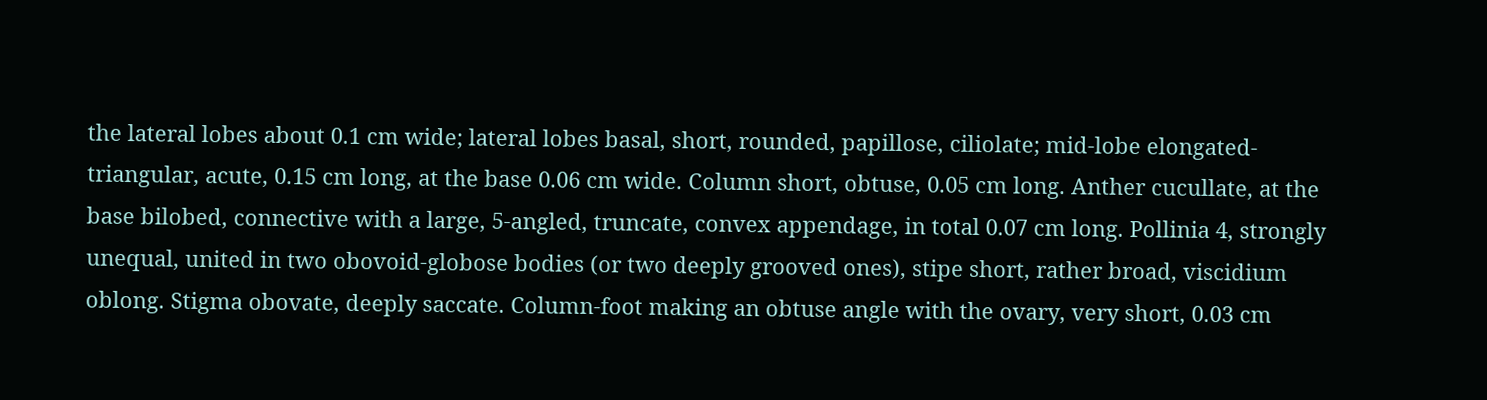the lateral lobes about 0.1 cm wide; lateral lobes basal, short, rounded, papillose, ciliolate; mid-lobe elongated-triangular, acute, 0.15 cm long, at the base 0.06 cm wide. Column short, obtuse, 0.05 cm long. Anther cucullate, at the base bilobed, connective with a large, 5-angled, truncate, convex appendage, in total 0.07 cm long. Pollinia 4, strongly unequal, united in two obovoid-globose bodies (or two deeply grooved ones), stipe short, rather broad, viscidium oblong. Stigma obovate, deeply saccate. Column-foot making an obtuse angle with the ovary, very short, 0.03 cm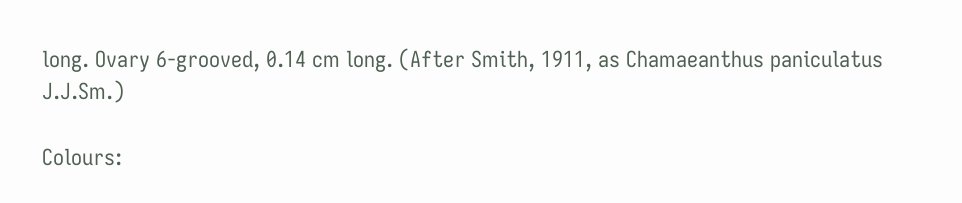long. Ovary 6-grooved, 0.14 cm long. (After Smith, 1911, as Chamaeanthus paniculatus J.J.Sm.)

Colours: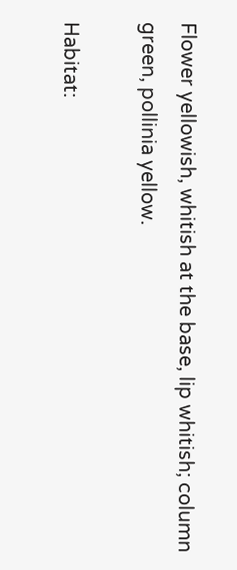Flower yellowish, whitish at the base, lip whitish; column green, pollinia yellow.

Habitat: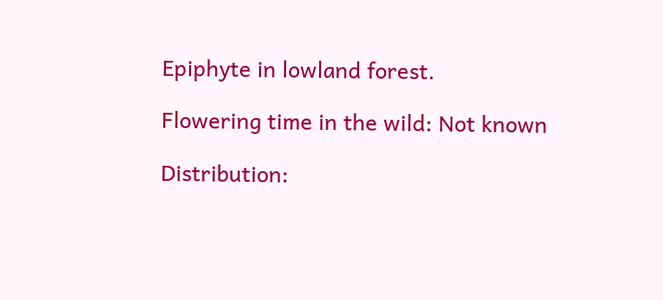Epiphyte in lowland forest.

Flowering time in the wild: Not known

Distribution: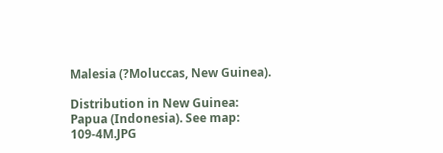Malesia (?Moluccas, New Guinea).

Distribution in New Guinea: Papua (Indonesia). See map: 109-4M.JPG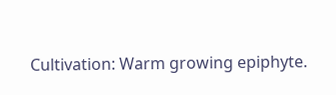Cultivation: Warm growing epiphyte.